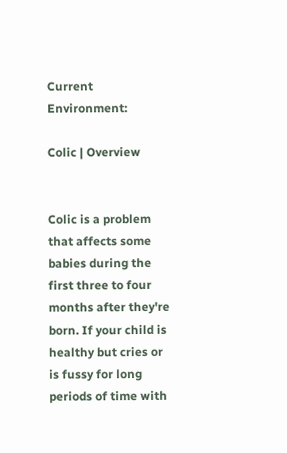Current Environment:

Colic | Overview


Colic is a problem that affects some babies during the first three to four months after they're born. If your child is healthy but cries or is fussy for long periods of time with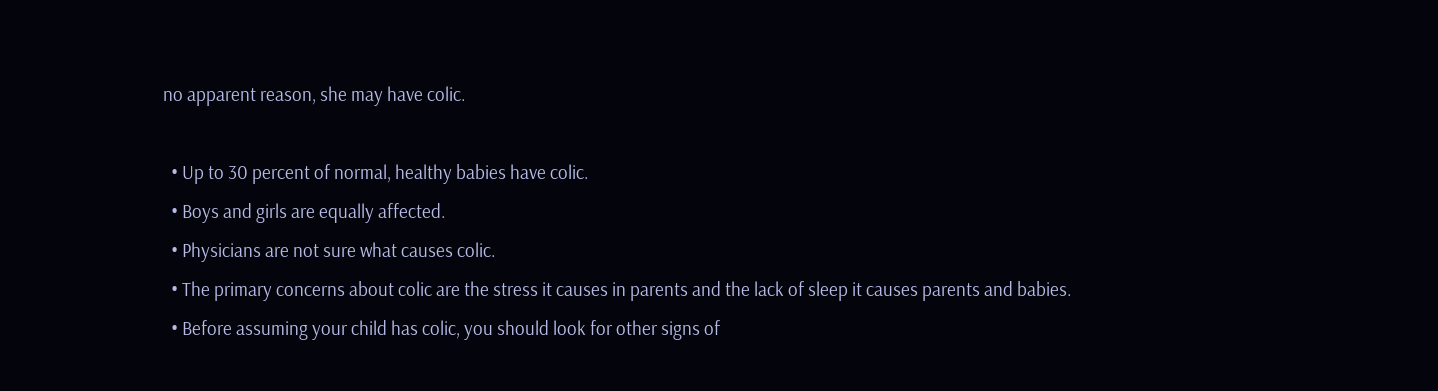no apparent reason, she may have colic.

  • Up to 30 percent of normal, healthy babies have colic.
  • Boys and girls are equally affected.
  • Physicians are not sure what causes colic.
  • The primary concerns about colic are the stress it causes in parents and the lack of sleep it causes parents and babies.
  • Before assuming your child has colic, you should look for other signs of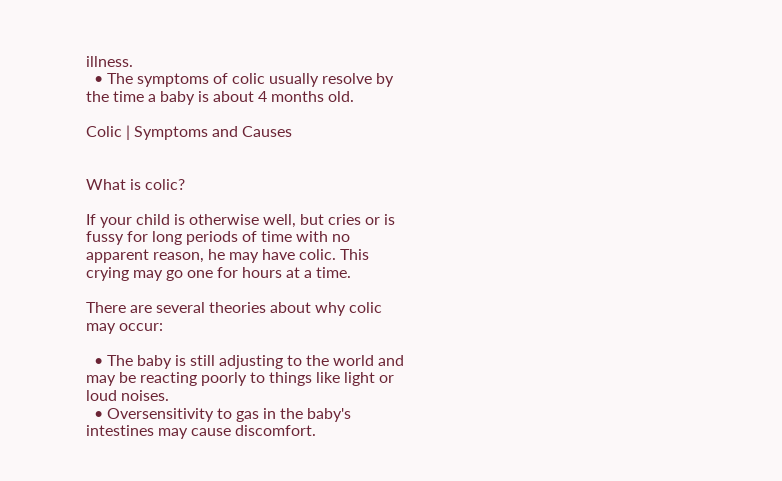illness.
  • The symptoms of colic usually resolve by the time a baby is about 4 months old.

Colic | Symptoms and Causes


What is colic?

If your child is otherwise well, but cries or is fussy for long periods of time with no apparent reason, he may have colic. This crying may go one for hours at a time.

There are several theories about why colic may occur:

  • The baby is still adjusting to the world and may be reacting poorly to things like light or loud noises.
  • Oversensitivity to gas in the baby's intestines may cause discomfort.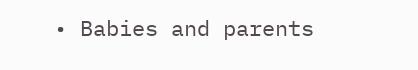• Babies and parents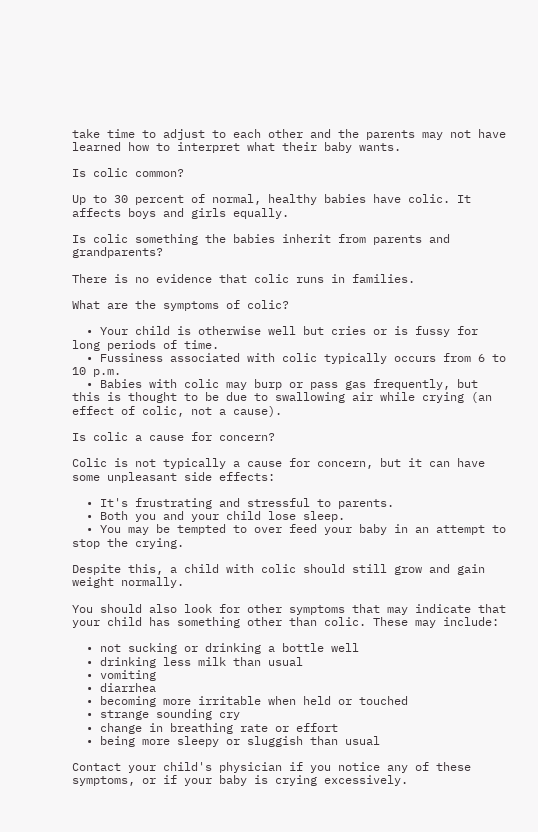take time to adjust to each other and the parents may not have learned how to interpret what their baby wants.

Is colic common?

Up to 30 percent of normal, healthy babies have colic. It affects boys and girls equally.

Is colic something the babies inherit from parents and grandparents?

There is no evidence that colic runs in families.

What are the symptoms of colic?

  • Your child is otherwise well but cries or is fussy for long periods of time.
  • Fussiness associated with colic typically occurs from 6 to 10 p.m.
  • Babies with colic may burp or pass gas frequently, but this is thought to be due to swallowing air while crying (an effect of colic, not a cause).

Is colic a cause for concern?

Colic is not typically a cause for concern, but it can have some unpleasant side effects:

  • It's frustrating and stressful to parents.
  • Both you and your child lose sleep.
  • You may be tempted to over feed your baby in an attempt to stop the crying.

Despite this, a child with colic should still grow and gain weight normally.

You should also look for other symptoms that may indicate that your child has something other than colic. These may include:

  • not sucking or drinking a bottle well
  • drinking less milk than usual
  • vomiting
  • diarrhea
  • becoming more irritable when held or touched
  • strange sounding cry
  • change in breathing rate or effort
  • being more sleepy or sluggish than usual

Contact your child's physician if you notice any of these symptoms, or if your baby is crying excessively.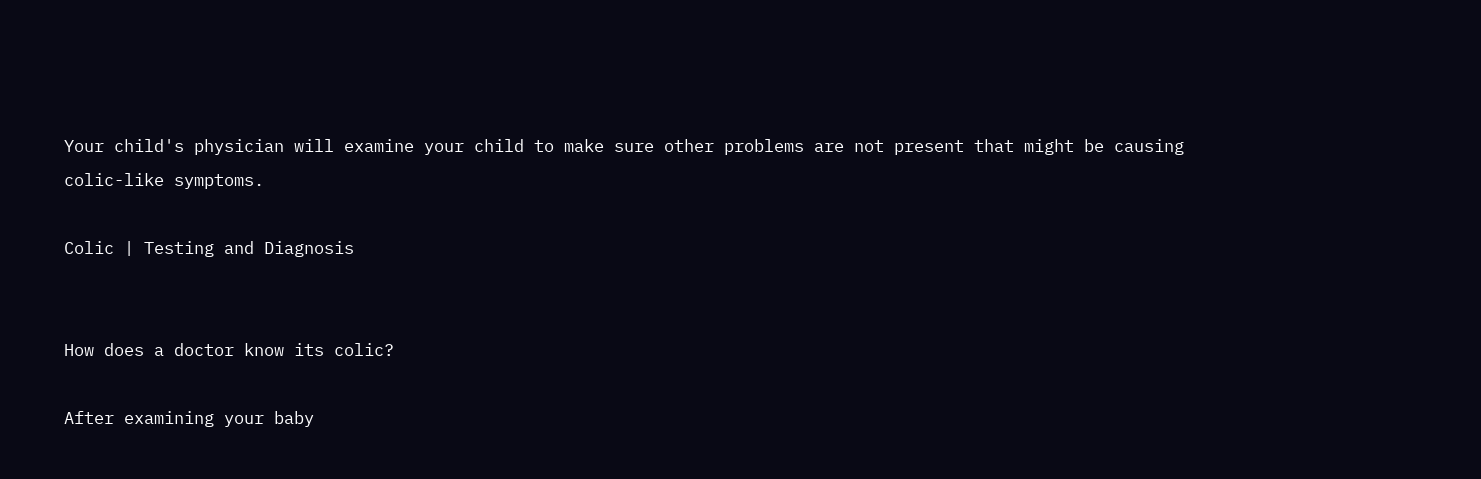Your child's physician will examine your child to make sure other problems are not present that might be causing colic-like symptoms.

Colic | Testing and Diagnosis


How does a doctor know its colic?

After examining your baby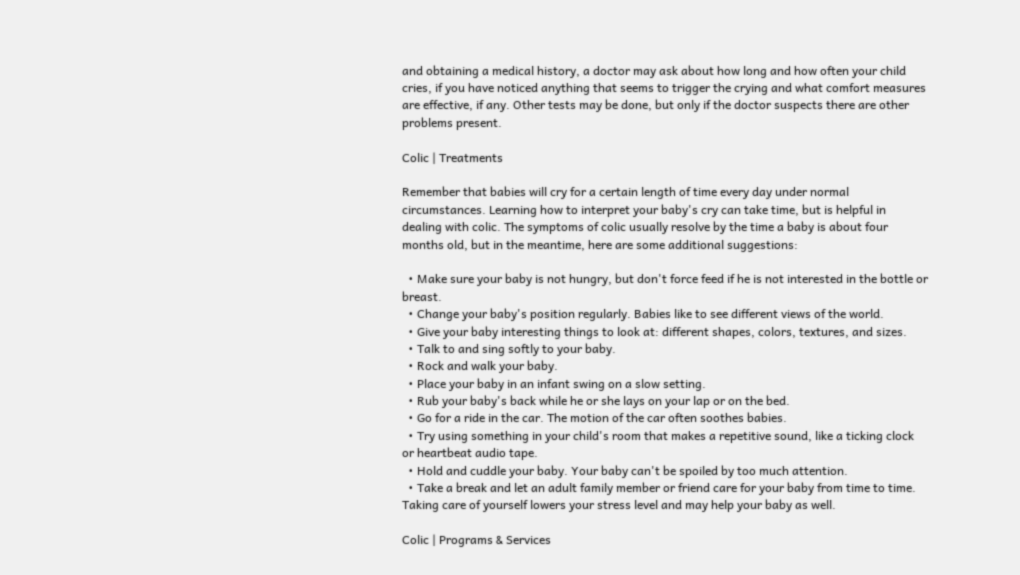and obtaining a medical history, a doctor may ask about how long and how often your child cries, if you have noticed anything that seems to trigger the crying and what comfort measures are effective, if any. Other tests may be done, but only if the doctor suspects there are other problems present.

Colic | Treatments

Remember that babies will cry for a certain length of time every day under normal circumstances. Learning how to interpret your baby's cry can take time, but is helpful in dealing with colic. The symptoms of colic usually resolve by the time a baby is about four months old, but in the meantime, here are some additional suggestions:

  • Make sure your baby is not hungry, but don't force feed if he is not interested in the bottle or breast.
  • Change your baby's position regularly. Babies like to see different views of the world.
  • Give your baby interesting things to look at: different shapes, colors, textures, and sizes.
  • Talk to and sing softly to your baby.
  • Rock and walk your baby.
  • Place your baby in an infant swing on a slow setting.
  • Rub your baby's back while he or she lays on your lap or on the bed.
  • Go for a ride in the car. The motion of the car often soothes babies.
  • Try using something in your child's room that makes a repetitive sound, like a ticking clock or heartbeat audio tape.
  • Hold and cuddle your baby. Your baby can't be spoiled by too much attention.
  • Take a break and let an adult family member or friend care for your baby from time to time. Taking care of yourself lowers your stress level and may help your baby as well.

Colic | Programs & Services